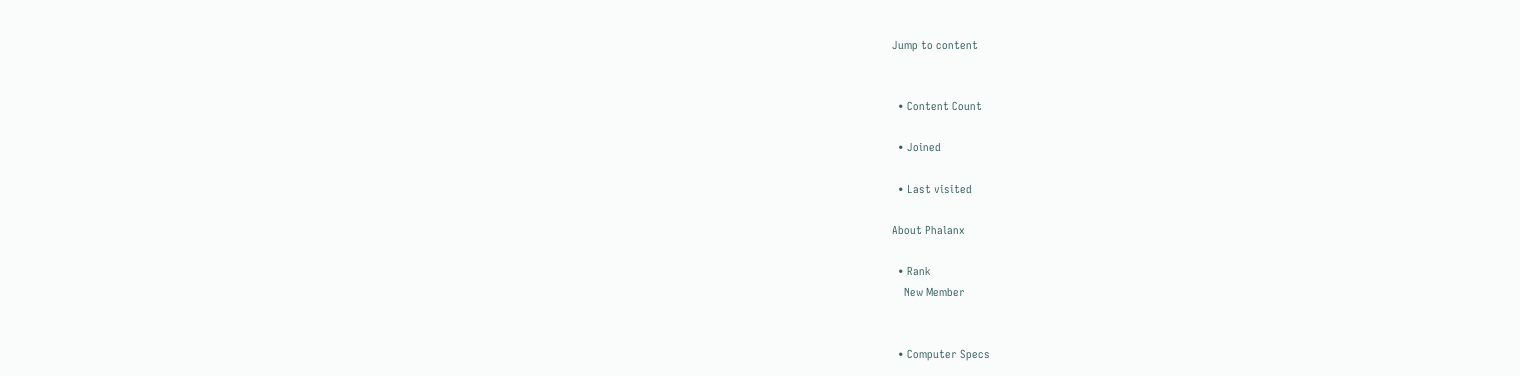Jump to content


  • Content Count

  • Joined

  • Last visited

About Phalanx

  • Rank
    New Member


  • Computer Specs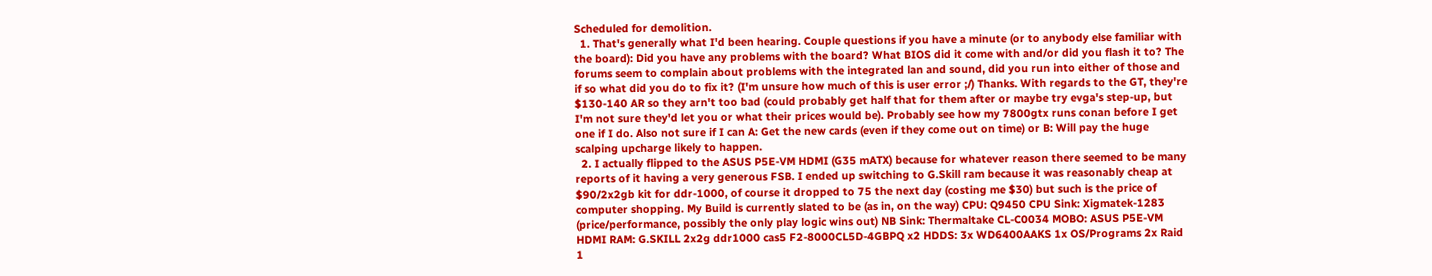Scheduled for demolition.
  1. That's generally what I'd been hearing. Couple questions if you have a minute (or to anybody else familiar with the board): Did you have any problems with the board? What BIOS did it come with and/or did you flash it to? The forums seem to complain about problems with the integrated lan and sound, did you run into either of those and if so what did you do to fix it? (I'm unsure how much of this is user error ;/) Thanks. With regards to the GT, they're $130-140 AR so they arn't too bad (could probably get half that for them after or maybe try evga's step-up, but I'm not sure they'd let you or what their prices would be). Probably see how my 7800gtx runs conan before I get one if I do. Also not sure if I can A: Get the new cards (even if they come out on time) or B: Will pay the huge scalping upcharge likely to happen.
  2. I actually flipped to the ASUS P5E-VM HDMI (G35 mATX) because for whatever reason there seemed to be many reports of it having a very generous FSB. I ended up switching to G.Skill ram because it was reasonably cheap at $90/2x2gb kit for ddr-1000, of course it dropped to 75 the next day (costing me $30) but such is the price of computer shopping. My Build is currently slated to be (as in, on the way) CPU: Q9450 CPU Sink: Xigmatek-1283 (price/performance, possibly the only play logic wins out) NB Sink: Thermaltake CL-C0034 MOBO: ASUS P5E-VM HDMI RAM: G.SKILL 2x2g ddr1000 cas5 F2-8000CL5D-4GBPQ x2 HDDS: 3x WD6400AAKS 1x OS/Programs 2x Raid 1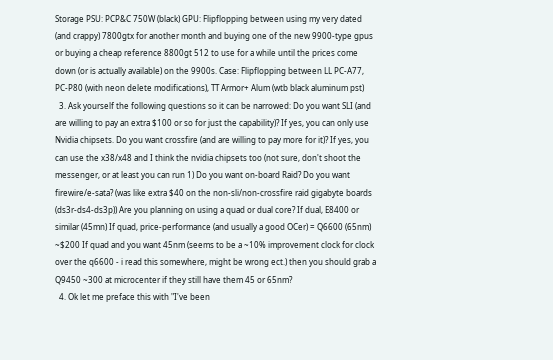Storage PSU: PCP&C 750W (black) GPU: Flipflopping between using my very dated (and crappy) 7800gtx for another month and buying one of the new 9900-type gpus or buying a cheap reference 8800gt 512 to use for a while until the prices come down (or is actually available) on the 9900s. Case: Flipflopping between LL PC-A77, PC-P80 (with neon delete modifications), TT Armor+ Alum (wtb black aluminum pst)
  3. Ask yourself the following questions so it can be narrowed: Do you want SLI (and are willing to pay an extra $100 or so for just the capability)? If yes, you can only use Nvidia chipsets. Do you want crossfire (and are willing to pay more for it)? If yes, you can use the x38/x48 and I think the nvidia chipsets too (not sure, don't shoot the messenger, or at least you can run 1) Do you want on-board Raid? Do you want firewire/e-sata? (was like extra $40 on the non-sli/non-crossfire raid gigabyte boards (ds3r-ds4-ds3p)) Are you planning on using a quad or dual core? If dual, E8400 or similar (45mn) If quad, price-performance (and usually a good OCer) = Q6600 (65nm) ~$200 If quad and you want 45nm (seems to be a ~10% improvement clock for clock over the q6600 - i read this somewhere, might be wrong ect.) then you should grab a Q9450 ~300 at microcenter if they still have them 45 or 65nm?
  4. Ok let me preface this with "I've been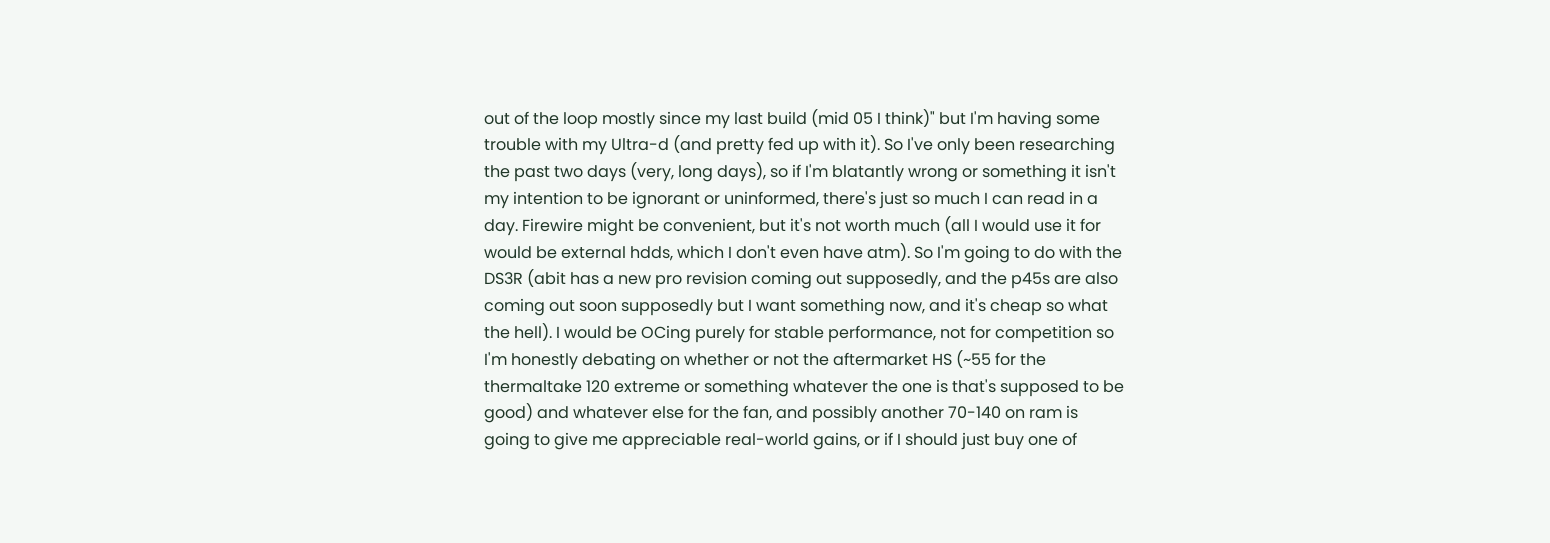out of the loop mostly since my last build (mid 05 I think)" but I'm having some trouble with my Ultra-d (and pretty fed up with it). So I've only been researching the past two days (very, long days), so if I'm blatantly wrong or something it isn't my intention to be ignorant or uninformed, there's just so much I can read in a day. Firewire might be convenient, but it's not worth much (all I would use it for would be external hdds, which I don't even have atm). So I'm going to do with the DS3R (abit has a new pro revision coming out supposedly, and the p45s are also coming out soon supposedly but I want something now, and it's cheap so what the hell). I would be OCing purely for stable performance, not for competition so I'm honestly debating on whether or not the aftermarket HS (~55 for the thermaltake 120 extreme or something whatever the one is that's supposed to be good) and whatever else for the fan, and possibly another 70-140 on ram is going to give me appreciable real-world gains, or if I should just buy one of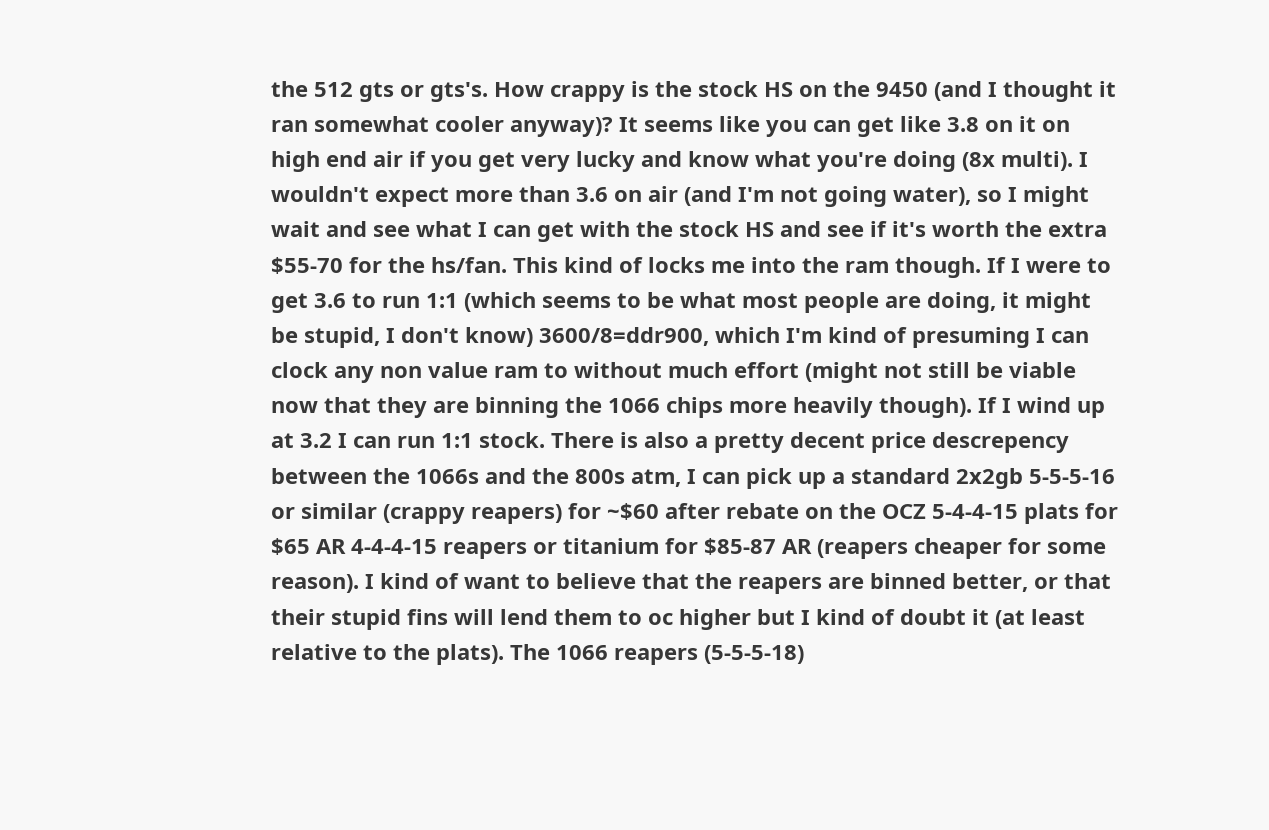the 512 gts or gts's. How crappy is the stock HS on the 9450 (and I thought it ran somewhat cooler anyway)? It seems like you can get like 3.8 on it on high end air if you get very lucky and know what you're doing (8x multi). I wouldn't expect more than 3.6 on air (and I'm not going water), so I might wait and see what I can get with the stock HS and see if it's worth the extra $55-70 for the hs/fan. This kind of locks me into the ram though. If I were to get 3.6 to run 1:1 (which seems to be what most people are doing, it might be stupid, I don't know) 3600/8=ddr900, which I'm kind of presuming I can clock any non value ram to without much effort (might not still be viable now that they are binning the 1066 chips more heavily though). If I wind up at 3.2 I can run 1:1 stock. There is also a pretty decent price descrepency between the 1066s and the 800s atm, I can pick up a standard 2x2gb 5-5-5-16 or similar (crappy reapers) for ~$60 after rebate on the OCZ 5-4-4-15 plats for $65 AR 4-4-4-15 reapers or titanium for $85-87 AR (reapers cheaper for some reason). I kind of want to believe that the reapers are binned better, or that their stupid fins will lend them to oc higher but I kind of doubt it (at least relative to the plats). The 1066 reapers (5-5-5-18)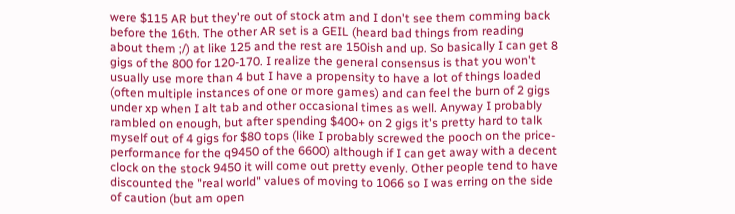were $115 AR but they're out of stock atm and I don't see them comming back before the 16th. The other AR set is a GEIL (heard bad things from reading about them ;/) at like 125 and the rest are 150ish and up. So basically I can get 8 gigs of the 800 for 120-170. I realize the general consensus is that you won't usually use more than 4 but I have a propensity to have a lot of things loaded (often multiple instances of one or more games) and can feel the burn of 2 gigs under xp when I alt tab and other occasional times as well. Anyway I probably rambled on enough, but after spending $400+ on 2 gigs it's pretty hard to talk myself out of 4 gigs for $80 tops (like I probably screwed the pooch on the price-performance for the q9450 of the 6600) although if I can get away with a decent clock on the stock 9450 it will come out pretty evenly. Other people tend to have discounted the "real world" values of moving to 1066 so I was erring on the side of caution (but am open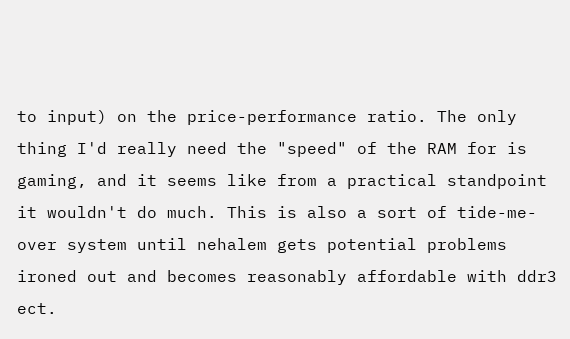to input) on the price-performance ratio. The only thing I'd really need the "speed" of the RAM for is gaming, and it seems like from a practical standpoint it wouldn't do much. This is also a sort of tide-me-over system until nehalem gets potential problems ironed out and becomes reasonably affordable with ddr3 ect.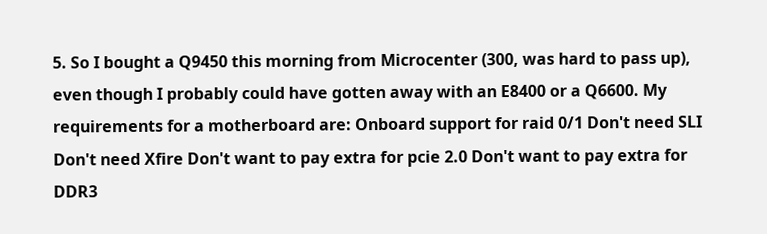5. So I bought a Q9450 this morning from Microcenter (300, was hard to pass up), even though I probably could have gotten away with an E8400 or a Q6600. My requirements for a motherboard are: Onboard support for raid 0/1 Don't need SLI Don't need Xfire Don't want to pay extra for pcie 2.0 Don't want to pay extra for DDR3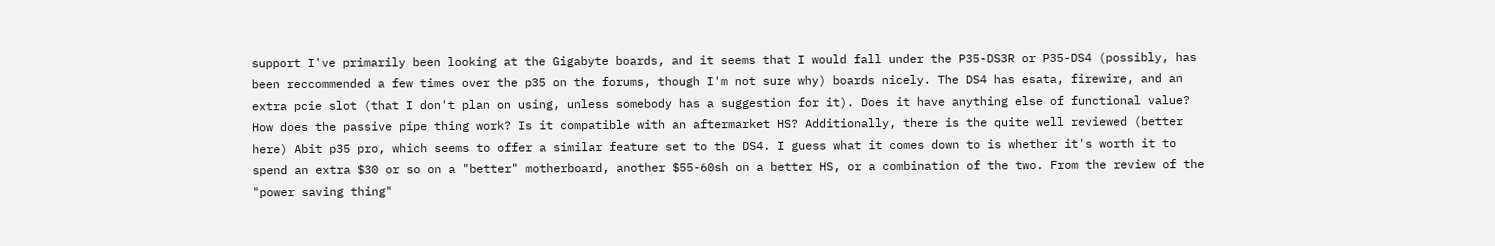support I've primarily been looking at the Gigabyte boards, and it seems that I would fall under the P35-DS3R or P35-DS4 (possibly, has been reccommended a few times over the p35 on the forums, though I'm not sure why) boards nicely. The DS4 has esata, firewire, and an extra pcie slot (that I don't plan on using, unless somebody has a suggestion for it). Does it have anything else of functional value? How does the passive pipe thing work? Is it compatible with an aftermarket HS? Additionally, there is the quite well reviewed (better here) Abit p35 pro, which seems to offer a similar feature set to the DS4. I guess what it comes down to is whether it's worth it to spend an extra $30 or so on a "better" motherboard, another $55-60sh on a better HS, or a combination of the two. From the review of the "power saving thing"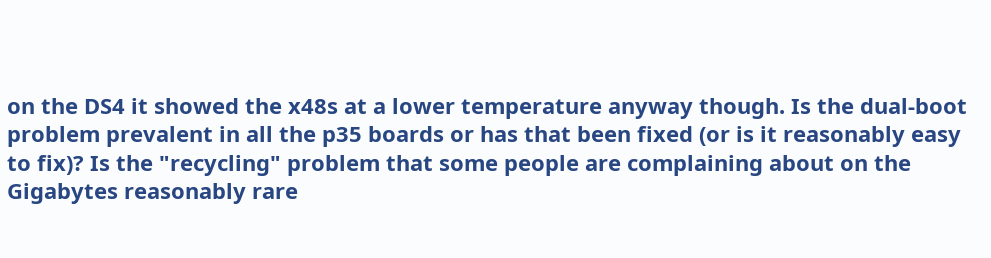on the DS4 it showed the x48s at a lower temperature anyway though. Is the dual-boot problem prevalent in all the p35 boards or has that been fixed (or is it reasonably easy to fix)? Is the "recycling" problem that some people are complaining about on the Gigabytes reasonably rare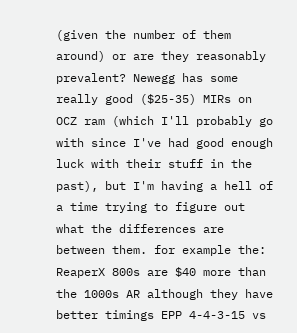(given the number of them around) or are they reasonably prevalent? Newegg has some really good ($25-35) MIRs on OCZ ram (which I'll probably go with since I've had good enough luck with their stuff in the past), but I'm having a hell of a time trying to figure out what the differences are between them. for example the: ReaperX 800s are $40 more than the 1000s AR although they have better timings EPP 4-4-3-15 vs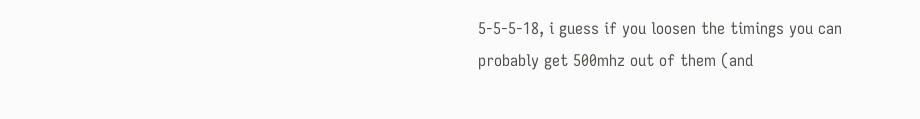5-5-5-18, i guess if you loosen the timings you can probably get 500mhz out of them (and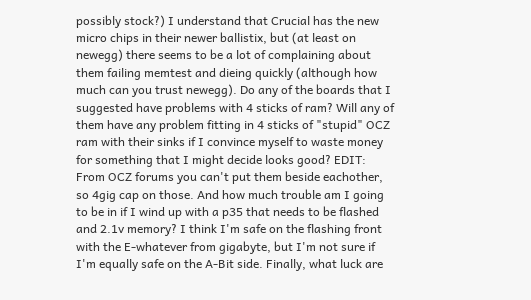possibly stock?) I understand that Crucial has the new micro chips in their newer ballistix, but (at least on newegg) there seems to be a lot of complaining about them failing memtest and dieing quickly (although how much can you trust newegg). Do any of the boards that I suggested have problems with 4 sticks of ram? Will any of them have any problem fitting in 4 sticks of "stupid" OCZ ram with their sinks if I convince myself to waste money for something that I might decide looks good? EDIT: From OCZ forums you can't put them beside eachother, so 4gig cap on those. And how much trouble am I going to be in if I wind up with a p35 that needs to be flashed and 2.1v memory? I think I'm safe on the flashing front with the E-whatever from gigabyte, but I'm not sure if I'm equally safe on the A-Bit side. Finally, what luck are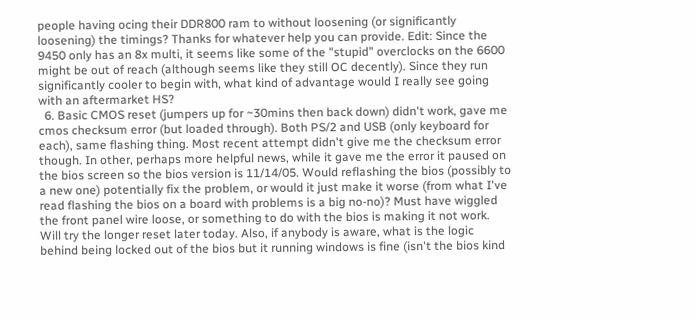people having ocing their DDR800 ram to without loosening (or significantly loosening) the timings? Thanks for whatever help you can provide. Edit: Since the 9450 only has an 8x multi, it seems like some of the "stupid" overclocks on the 6600 might be out of reach (although seems like they still OC decently). Since they run significantly cooler to begin with, what kind of advantage would I really see going with an aftermarket HS?
  6. Basic CMOS reset (jumpers up for ~30mins then back down) didn't work, gave me cmos checksum error (but loaded through). Both PS/2 and USB (only keyboard for each), same flashing thing. Most recent attempt didn't give me the checksum error though. In other, perhaps more helpful news, while it gave me the error it paused on the bios screen so the bios version is 11/14/05. Would reflashing the bios (possibly to a new one) potentially fix the problem, or would it just make it worse (from what I've read flashing the bios on a board with problems is a big no-no)? Must have wiggled the front panel wire loose, or something to do with the bios is making it not work. Will try the longer reset later today. Also, if anybody is aware, what is the logic behind being locked out of the bios but it running windows is fine (isn't the bios kind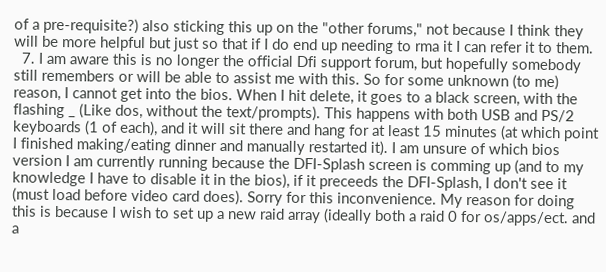of a pre-requisite?) also sticking this up on the "other forums," not because I think they will be more helpful but just so that if I do end up needing to rma it I can refer it to them.
  7. I am aware this is no longer the official Dfi support forum, but hopefully somebody still remembers or will be able to assist me with this. So for some unknown (to me) reason, I cannot get into the bios. When I hit delete, it goes to a black screen, with the flashing _ (Like dos, without the text/prompts). This happens with both USB and PS/2 keyboards (1 of each), and it will sit there and hang for at least 15 minutes (at which point I finished making/eating dinner and manually restarted it). I am unsure of which bios version I am currently running because the DFI-Splash screen is comming up (and to my knowledge I have to disable it in the bios), if it preceeds the DFI-Splash, I don't see it (must load before video card does). Sorry for this inconvenience. My reason for doing this is because I wish to set up a new raid array (ideally both a raid 0 for os/apps/ect. and a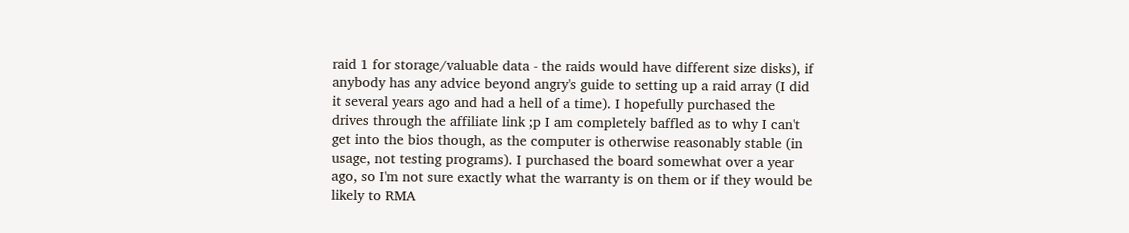raid 1 for storage/valuable data - the raids would have different size disks), if anybody has any advice beyond angry's guide to setting up a raid array (I did it several years ago and had a hell of a time). I hopefully purchased the drives through the affiliate link ;p I am completely baffled as to why I can't get into the bios though, as the computer is otherwise reasonably stable (in usage, not testing programs). I purchased the board somewhat over a year ago, so I'm not sure exactly what the warranty is on them or if they would be likely to RMA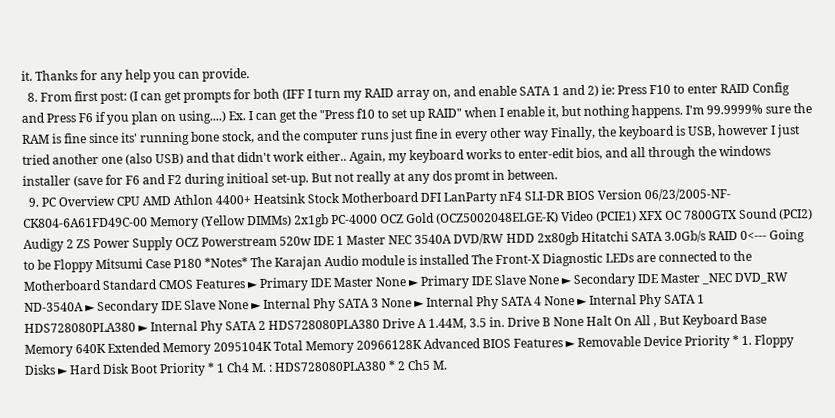it. Thanks for any help you can provide.
  8. From first post: (I can get prompts for both (IFF I turn my RAID array on, and enable SATA 1 and 2) ie: Press F10 to enter RAID Config and Press F6 if you plan on using....) Ex. I can get the "Press f10 to set up RAID" when I enable it, but nothing happens. I'm 99.9999% sure the RAM is fine since its' running bone stock, and the computer runs just fine in every other way Finally, the keyboard is USB, however I just tried another one (also USB) and that didn't work either.. Again, my keyboard works to enter-edit bios, and all through the windows installer (save for F6 and F2 during initioal set-up. But not really at any dos promt in between.
  9. PC Overview CPU AMD Athlon 4400+ Heatsink Stock Motherboard DFI LanParty nF4 SLI-DR BIOS Version 06/23/2005-NF-CK804-6A61FD49C-00 Memory (Yellow DIMMs) 2x1gb PC-4000 OCZ Gold (OCZ5002048ELGE-K) Video (PCIE1) XFX OC 7800GTX Sound (PCI2) Audigy 2 ZS Power Supply OCZ Powerstream 520w IDE 1 Master NEC 3540A DVD/RW HDD 2x80gb Hitatchi SATA 3.0Gb/s RAID 0<--- Going to be Floppy Mitsumi Case P180 *Notes* The Karajan Audio module is installed The Front-X Diagnostic LEDs are connected to the Motherboard Standard CMOS Features ► Primary IDE Master None ► Primary IDE Slave None ► Secondary IDE Master _NEC DVD_RW ND-3540A ► Secondary IDE Slave None ► Internal Phy SATA 3 None ► Internal Phy SATA 4 None ► Internal Phy SATA 1 HDS728080PLA380 ► Internal Phy SATA 2 HDS728080PLA380 Drive A 1.44M, 3.5 in. Drive B None Halt On All , But Keyboard Base Memory 640K Extended Memory 2095104K Total Memory 20966128K Advanced BIOS Features ► Removable Device Priority * 1. Floppy Disks ► Hard Disk Boot Priority * 1 Ch4 M. : HDS728080PLA380 * 2 Ch5 M.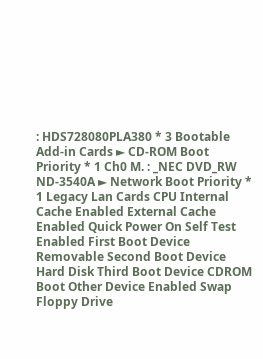: HDS728080PLA380 * 3 Bootable Add-in Cards ► CD-ROM Boot Priority * 1 Ch0 M. : _NEC DVD_RW ND-3540A ► Network Boot Priority * 1 Legacy Lan Cards CPU Internal Cache Enabled External Cache Enabled Quick Power On Self Test Enabled First Boot Device Removable Second Boot Device Hard Disk Third Boot Device CDROM Boot Other Device Enabled Swap Floppy Drive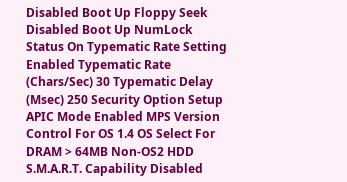Disabled Boot Up Floppy Seek Disabled Boot Up NumLock Status On Typematic Rate Setting Enabled Typematic Rate (Chars/Sec) 30 Typematic Delay (Msec) 250 Security Option Setup APIC Mode Enabled MPS Version Control For OS 1.4 OS Select For DRAM > 64MB Non-OS2 HDD S.M.A.R.T. Capability Disabled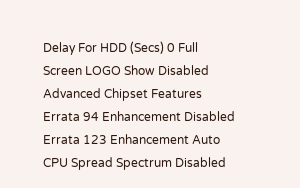Delay For HDD (Secs) 0 Full Screen LOGO Show Disabled Advanced Chipset Features Errata 94 Enhancement Disabled Errata 123 Enhancement Auto CPU Spread Spectrum Disabled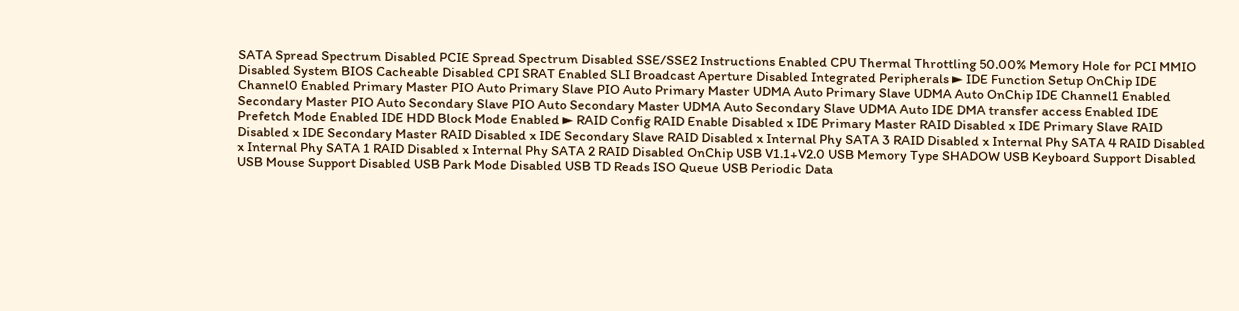SATA Spread Spectrum Disabled PCIE Spread Spectrum Disabled SSE/SSE2 Instructions Enabled CPU Thermal Throttling 50.00% Memory Hole for PCI MMIO Disabled System BIOS Cacheable Disabled CPI SRAT Enabled SLI Broadcast Aperture Disabled Integrated Peripherals ► IDE Function Setup OnChip IDE Channel0 Enabled Primary Master PIO Auto Primary Slave PIO Auto Primary Master UDMA Auto Primary Slave UDMA Auto OnChip IDE Channel1 Enabled Secondary Master PIO Auto Secondary Slave PIO Auto Secondary Master UDMA Auto Secondary Slave UDMA Auto IDE DMA transfer access Enabled IDE Prefetch Mode Enabled IDE HDD Block Mode Enabled ► RAID Config RAID Enable Disabled x IDE Primary Master RAID Disabled x IDE Primary Slave RAID Disabled x IDE Secondary Master RAID Disabled x IDE Secondary Slave RAID Disabled x Internal Phy SATA 3 RAID Disabled x Internal Phy SATA 4 RAID Disabled x Internal Phy SATA 1 RAID Disabled x Internal Phy SATA 2 RAID Disabled OnChip USB V1.1+V2.0 USB Memory Type SHADOW USB Keyboard Support Disabled USB Mouse Support Disabled USB Park Mode Disabled USB TD Reads ISO Queue USB Periodic Data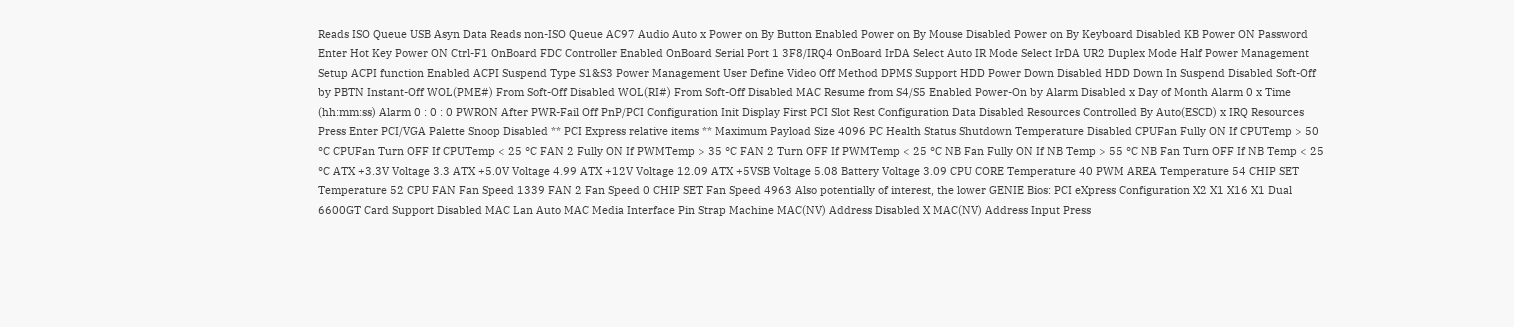Reads ISO Queue USB Asyn Data Reads non-ISO Queue AC97 Audio Auto x Power on By Button Enabled Power on By Mouse Disabled Power on By Keyboard Disabled KB Power ON Password Enter Hot Key Power ON Ctrl-F1 OnBoard FDC Controller Enabled OnBoard Serial Port 1 3F8/IRQ4 OnBoard IrDA Select Auto IR Mode Select IrDA UR2 Duplex Mode Half Power Management Setup ACPI function Enabled ACPI Suspend Type S1&S3 Power Management User Define Video Off Method DPMS Support HDD Power Down Disabled HDD Down In Suspend Disabled Soft-Off by PBTN Instant-Off WOL(PME#) From Soft-Off Disabled WOL(RI#) From Soft-Off Disabled MAC Resume from S4/S5 Enabled Power-On by Alarm Disabled x Day of Month Alarm 0 x Time (hh:mm:ss) Alarm 0 : 0 : 0 PWRON After PWR-Fail Off PnP/PCI Configuration Init Display First PCI Slot Rest Configuration Data Disabled Resources Controlled By Auto(ESCD) x IRQ Resources Press Enter PCI/VGA Palette Snoop Disabled ** PCI Express relative items ** Maximum Payload Size 4096 PC Health Status Shutdown Temperature Disabled CPUFan Fully ON If CPUTemp > 50 °C CPUFan Turn OFF If CPUTemp < 25 °C FAN 2 Fully ON If PWMTemp > 35 °C FAN 2 Turn OFF If PWMTemp < 25 °C NB Fan Fully ON If NB Temp > 55 °C NB Fan Turn OFF If NB Temp < 25 °C ATX +3.3V Voltage 3.3 ATX +5.0V Voltage 4.99 ATX +12V Voltage 12.09 ATX +5VSB Voltage 5.08 Battery Voltage 3.09 CPU CORE Temperature 40 PWM AREA Temperature 54 CHIP SET Temperature 52 CPU FAN Fan Speed 1339 FAN 2 Fan Speed 0 CHIP SET Fan Speed 4963 Also potentially of interest, the lower GENIE Bios: PCI eXpress Configuration X2 X1 X16 X1 Dual 6600GT Card Support Disabled MAC Lan Auto MAC Media Interface Pin Strap Machine MAC(NV) Address Disabled X MAC(NV) Address Input Press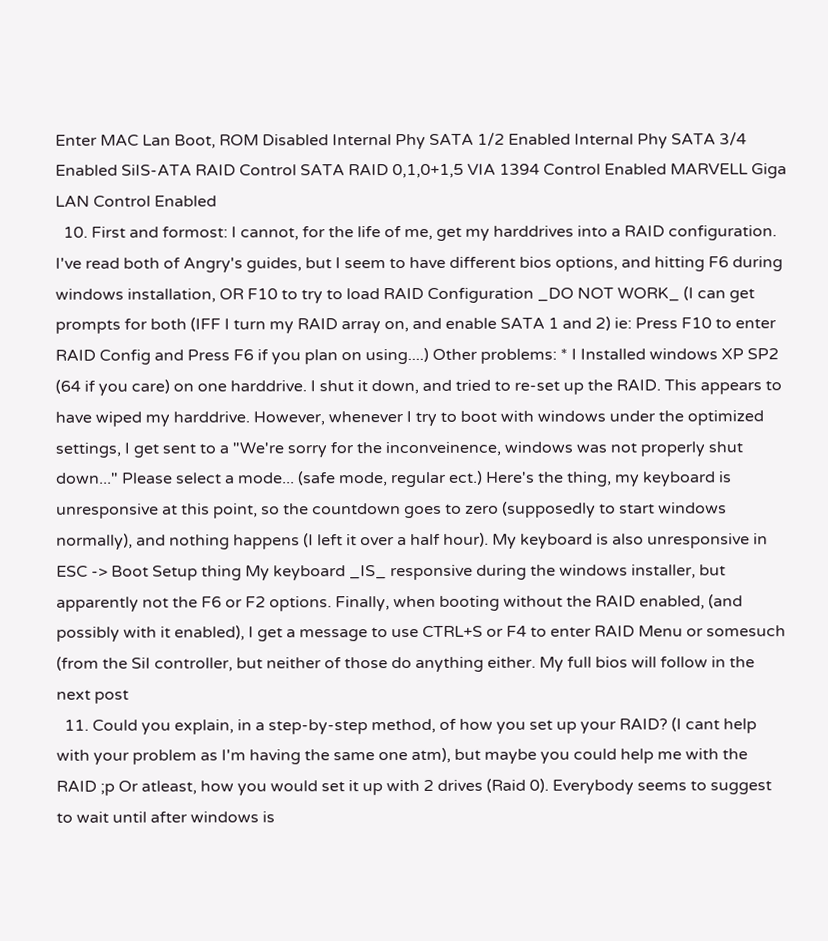Enter MAC Lan Boot, ROM Disabled Internal Phy SATA 1/2 Enabled Internal Phy SATA 3/4 Enabled SiIS-ATA RAID Control SATA RAID 0,1,0+1,5 VIA 1394 Control Enabled MARVELL Giga LAN Control Enabled
  10. First and formost: I cannot, for the life of me, get my harddrives into a RAID configuration. I've read both of Angry's guides, but I seem to have different bios options, and hitting F6 during windows installation, OR F10 to try to load RAID Configuration _DO NOT WORK_ (I can get prompts for both (IFF I turn my RAID array on, and enable SATA 1 and 2) ie: Press F10 to enter RAID Config and Press F6 if you plan on using....) Other problems: * I Installed windows XP SP2 (64 if you care) on one harddrive. I shut it down, and tried to re-set up the RAID. This appears to have wiped my harddrive. However, whenever I try to boot with windows under the optimized settings, I get sent to a "We're sorry for the inconveinence, windows was not properly shut down..." Please select a mode... (safe mode, regular ect.) Here's the thing, my keyboard is unresponsive at this point, so the countdown goes to zero (supposedly to start windows normally), and nothing happens (I left it over a half hour). My keyboard is also unresponsive in ESC -> Boot Setup thing My keyboard _IS_ responsive during the windows installer, but apparently not the F6 or F2 options. Finally, when booting without the RAID enabled, (and possibly with it enabled), I get a message to use CTRL+S or F4 to enter RAID Menu or somesuch (from the SiI controller, but neither of those do anything either. My full bios will follow in the next post
  11. Could you explain, in a step-by-step method, of how you set up your RAID? (I cant help with your problem as I'm having the same one atm), but maybe you could help me with the RAID ;p Or atleast, how you would set it up with 2 drives (Raid 0). Everybody seems to suggest to wait until after windows is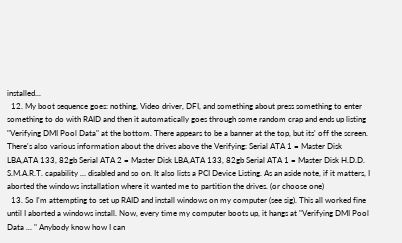installed...
  12. My boot sequence goes: nothing, Video driver, DFI, and something about press something to enter something to do with RAID and then it automatically goes through some random crap and ends up listing "Verifying DMI Pool Data" at the bottom. There appears to be a banner at the top, but its' off the screen. There's also various information about the drives above the Verifying: Serial ATA 1 = Master Disk LBA,ATA 133, 82gb Serial ATA 2 = Master Disk LBA,ATA 133, 82gb Serial ATA 1 = Master Disk H.D.D. S.M.A.R.T. capability ... disabled and so on. It also lists a PCI Device Listing. As an aside note, if it matters, I aborted the windows installation where it wanted me to partition the drives. (or choose one)
  13. So I'm attempting to set up RAID and install windows on my computer (see sig). This all worked fine until I aborted a windows install. Now, every time my computer boots up, it hangs at "Verifying DMI Pool Data ... " Anybody know how I can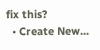fix this?
  • Create New...